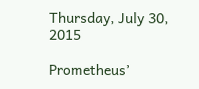Thursday, July 30, 2015

Prometheus’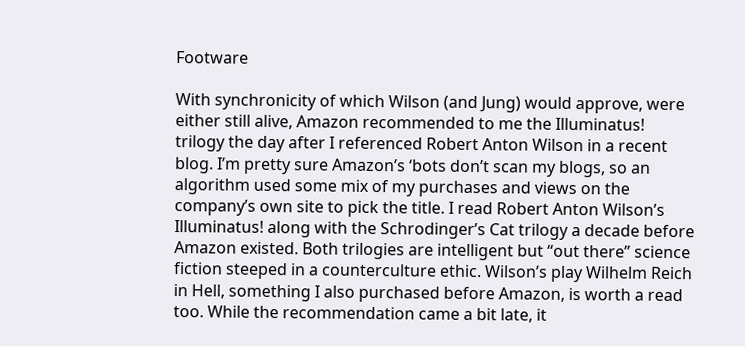Footware

With synchronicity of which Wilson (and Jung) would approve, were either still alive, Amazon recommended to me the Illuminatus! trilogy the day after I referenced Robert Anton Wilson in a recent blog. I’m pretty sure Amazon’s ‘bots don’t scan my blogs, so an algorithm used some mix of my purchases and views on the company’s own site to pick the title. I read Robert Anton Wilson’s Illuminatus! along with the Schrodinger’s Cat trilogy a decade before Amazon existed. Both trilogies are intelligent but “out there” science fiction steeped in a counterculture ethic. Wilson’s play Wilhelm Reich in Hell, something I also purchased before Amazon, is worth a read too. While the recommendation came a bit late, it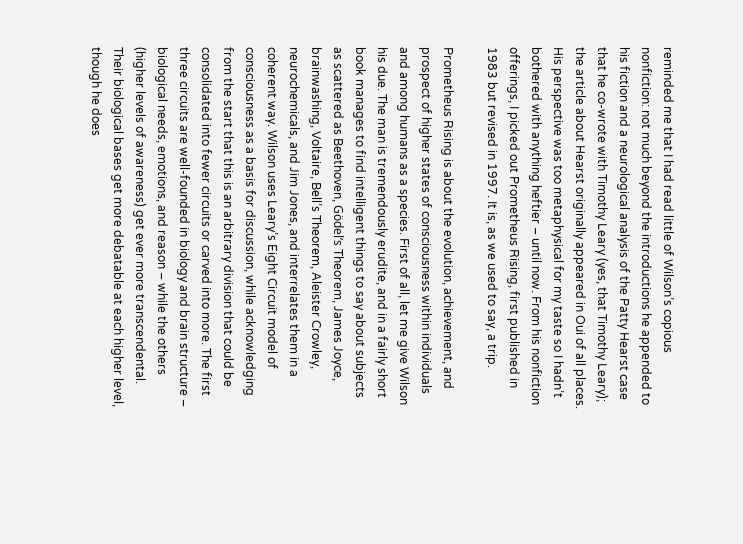reminded me that I had read little of Wilson’s copious nonfiction: not much beyond the introductions he appended to his fiction and a neurological analysis of the Patty Hearst case that he co-wrote with Timothy Leary (yes, that Timothy Leary); the article about Hearst originally appeared in Oui of all places. His perspective was too metaphysical for my taste so I hadn’t bothered with anything heftier – until now. From his nonfiction offerings, I picked out Prometheus Rising, first published in 1983 but revised in 1997. It is, as we used to say, a trip.

Prometheus Rising is about the evolution, achievement, and prospect of higher states of consciousness within individuals and among humans as a species. First of all, let me give Wilson his due. The man is tremendously erudite, and in a fairly short book manages to find intelligent things to say about subjects as scattered as Beethoven, Gödel’s Theorem, James Joyce, brainwashing, Voltaire, Bell’s Theorem, Aleister Crowley, neurochemicals, and Jim Jones, and interrelates them in a coherent way. Wilson uses Leary’s Eight Circuit model of consciousness as a basis for discussion, while acknowledging from the start that this is an arbitrary division that could be consolidated into fewer circuits or carved into more. The first three circuits are well-founded in biology and brain structure – biological needs, emotions, and reason – while the others (higher levels of awareness) get ever more transcendental. Their biological bases get more debatable at each higher level, though he does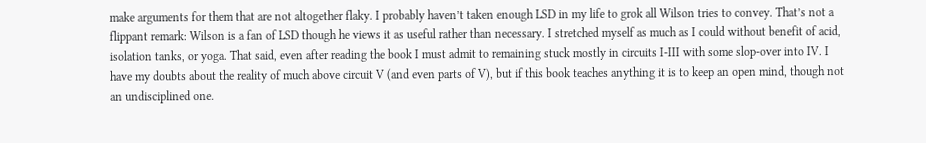make arguments for them that are not altogether flaky. I probably haven’t taken enough LSD in my life to grok all Wilson tries to convey. That’s not a flippant remark: Wilson is a fan of LSD though he views it as useful rather than necessary. I stretched myself as much as I could without benefit of acid, isolation tanks, or yoga. That said, even after reading the book I must admit to remaining stuck mostly in circuits I-III with some slop-over into IV. I have my doubts about the reality of much above circuit V (and even parts of V), but if this book teaches anything it is to keep an open mind, though not an undisciplined one.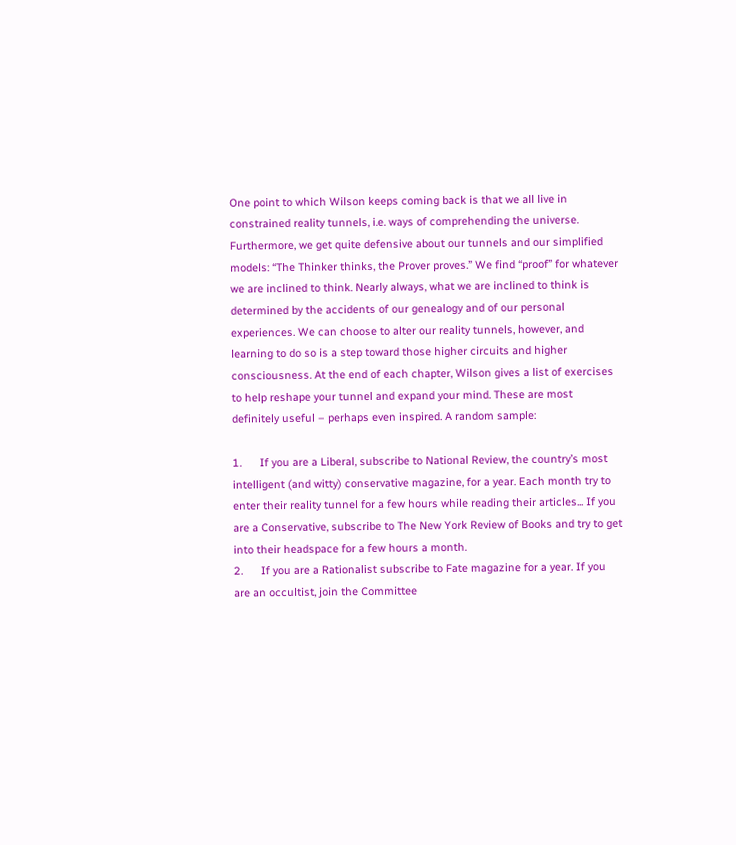One point to which Wilson keeps coming back is that we all live in constrained reality tunnels, i.e. ways of comprehending the universe. Furthermore, we get quite defensive about our tunnels and our simplified models: “The Thinker thinks, the Prover proves.” We find “proof” for whatever we are inclined to think. Nearly always, what we are inclined to think is determined by the accidents of our genealogy and of our personal experiences. We can choose to alter our reality tunnels, however, and learning to do so is a step toward those higher circuits and higher consciousness. At the end of each chapter, Wilson gives a list of exercises to help reshape your tunnel and expand your mind. These are most definitely useful – perhaps even inspired. A random sample:

1.      If you are a Liberal, subscribe to National Review, the country’s most intelligent (and witty) conservative magazine, for a year. Each month try to enter their reality tunnel for a few hours while reading their articles... If you are a Conservative, subscribe to The New York Review of Books and try to get into their headspace for a few hours a month.
2.      If you are a Rationalist subscribe to Fate magazine for a year. If you are an occultist, join the Committee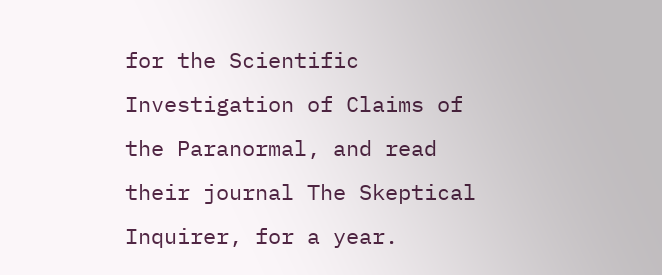for the Scientific Investigation of Claims of the Paranormal, and read their journal The Skeptical Inquirer, for a year.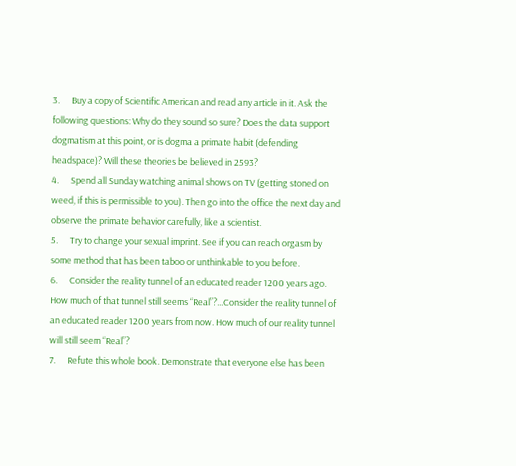3.      Buy a copy of Scientific American and read any article in it. Ask the following questions: Why do they sound so sure? Does the data support dogmatism at this point, or is dogma a primate habit (defending headspace)? Will these theories be believed in 2593?
4.      Spend all Sunday watching animal shows on TV (getting stoned on weed, if this is permissible to you). Then go into the office the next day and observe the primate behavior carefully, like a scientist.
5.      Try to change your sexual imprint. See if you can reach orgasm by some method that has been taboo or unthinkable to you before.
6.      Consider the reality tunnel of an educated reader 1200 years ago. How much of that tunnel still seems “Real”?...Consider the reality tunnel of an educated reader 1200 years from now. How much of our reality tunnel will still seem “Real”?
7.      Refute this whole book. Demonstrate that everyone else has been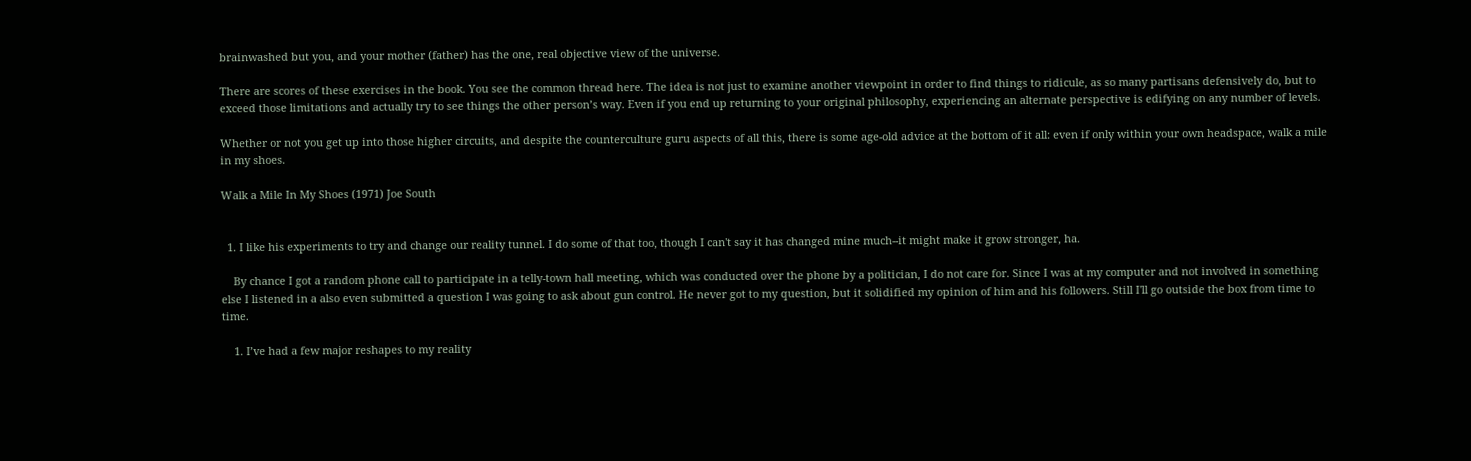brainwashed but you, and your mother (father) has the one, real objective view of the universe.

There are scores of these exercises in the book. You see the common thread here. The idea is not just to examine another viewpoint in order to find things to ridicule, as so many partisans defensively do, but to exceed those limitations and actually try to see things the other person’s way. Even if you end up returning to your original philosophy, experiencing an alternate perspective is edifying on any number of levels.

Whether or not you get up into those higher circuits, and despite the counterculture guru aspects of all this, there is some age-old advice at the bottom of it all: even if only within your own headspace, walk a mile in my shoes.

Walk a Mile In My Shoes (1971) Joe South


  1. I like his experiments to try and change our reality tunnel. I do some of that too, though I can't say it has changed mine much--it might make it grow stronger, ha.

    By chance I got a random phone call to participate in a telly-town hall meeting, which was conducted over the phone by a politician, I do not care for. Since I was at my computer and not involved in something else I listened in a also even submitted a question I was going to ask about gun control. He never got to my question, but it solidified my opinion of him and his followers. Still I'll go outside the box from time to time.

    1. I’ve had a few major reshapes to my reality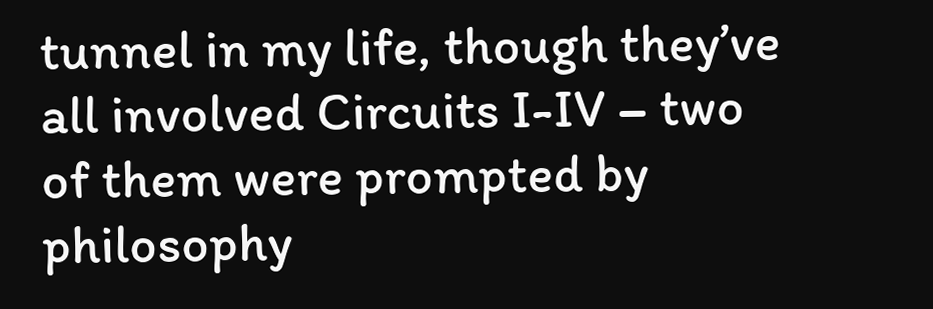tunnel in my life, though they’ve all involved Circuits I-IV – two of them were prompted by philosophy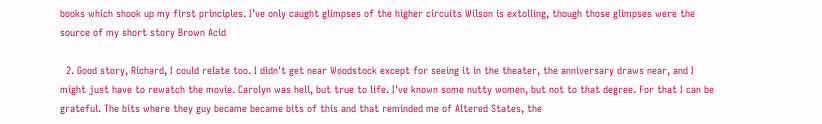books which shook up my first principles. I’ve only caught glimpses of the higher circuits Wilson is extolling, though those glimpses were the source of my short story Brown Acid

  2. Good story, Richard, I could relate too. I didn't get near Woodstock except for seeing it in the theater, the anniversary draws near, and I might just have to rewatch the movie. Carolyn was hell, but true to life. I've known some nutty women, but not to that degree. For that I can be grateful. The bits where they guy became became bits of this and that reminded me of Altered States, the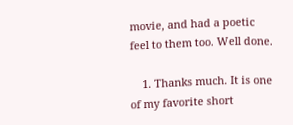movie, and had a poetic feel to them too. Well done.

    1. Thanks much. It is one of my favorite short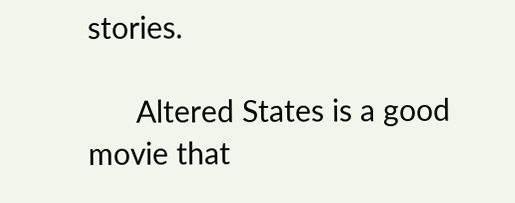stories.

      Altered States is a good movie that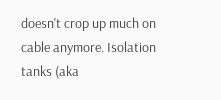doesn't crop up much on cable anymore. Isolation tanks (aka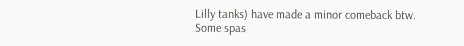Lilly tanks) have made a minor comeback btw. Some spas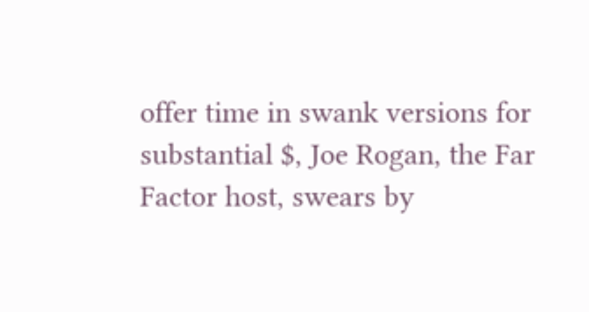offer time in swank versions for substantial $, Joe Rogan, the Far Factor host, swears by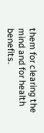them for clearing the mind and for health benefits.